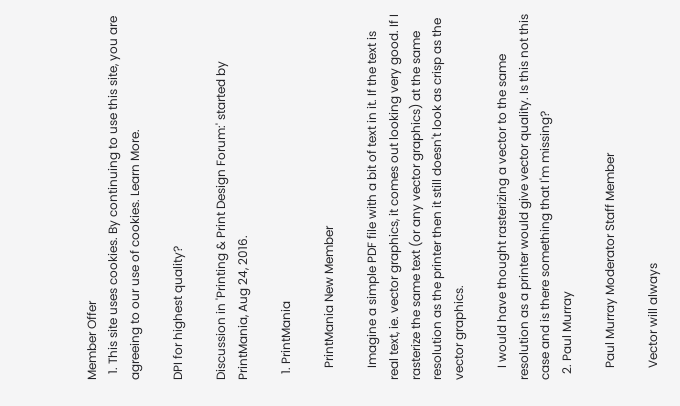Member Offer
  1. This site uses cookies. By continuing to use this site, you are agreeing to our use of cookies. Learn More.

DPI for highest quality?

Discussion in 'Printing & Print Design Forum:' started by PrintMania, Aug 24, 2016.

  1. PrintMania

    PrintMania New Member

    Imagine a simple PDF file with a bit of text in it. If the text is real text, ie. vector graphics, it comes out looking very good. If I rasterize the same text (or any vector graphics) at the same resolution as the printer then it still doesn't look as crisp as the vector graphics.

    I would have thought rasterizing a vector to the same resolution as a printer would give vector quality. Is this not this case and is there something that I'm missing?
  2. Paul Murray

    Paul Murray Moderator Staff Member

    Vector will always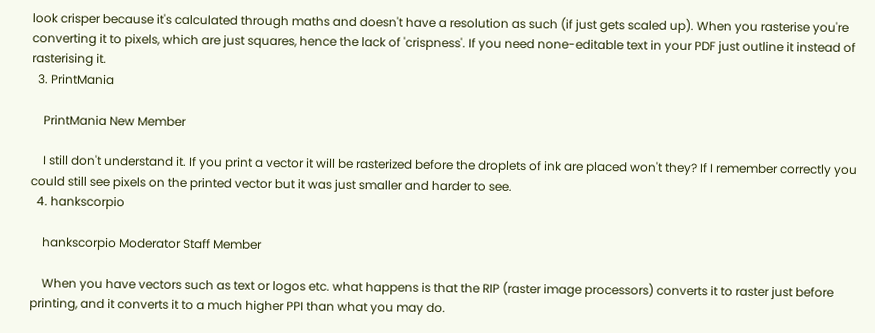look crisper because it's calculated through maths and doesn't have a resolution as such (if just gets scaled up). When you rasterise you're converting it to pixels, which are just squares, hence the lack of 'crispness'. If you need none-editable text in your PDF just outline it instead of rasterising it.
  3. PrintMania

    PrintMania New Member

    I still don't understand it. If you print a vector it will be rasterized before the droplets of ink are placed won't they? If I remember correctly you could still see pixels on the printed vector but it was just smaller and harder to see.
  4. hankscorpio

    hankscorpio Moderator Staff Member

    When you have vectors such as text or logos etc. what happens is that the RIP (raster image processors) converts it to raster just before printing, and it converts it to a much higher PPI than what you may do.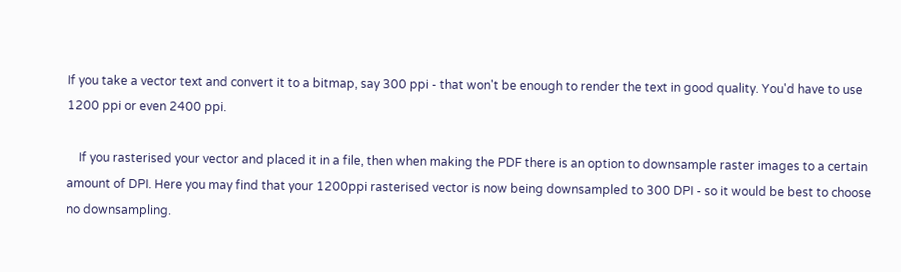If you take a vector text and convert it to a bitmap, say 300 ppi - that won't be enough to render the text in good quality. You'd have to use 1200 ppi or even 2400 ppi.

    If you rasterised your vector and placed it in a file, then when making the PDF there is an option to downsample raster images to a certain amount of DPI. Here you may find that your 1200ppi rasterised vector is now being downsampled to 300 DPI - so it would be best to choose no downsampling.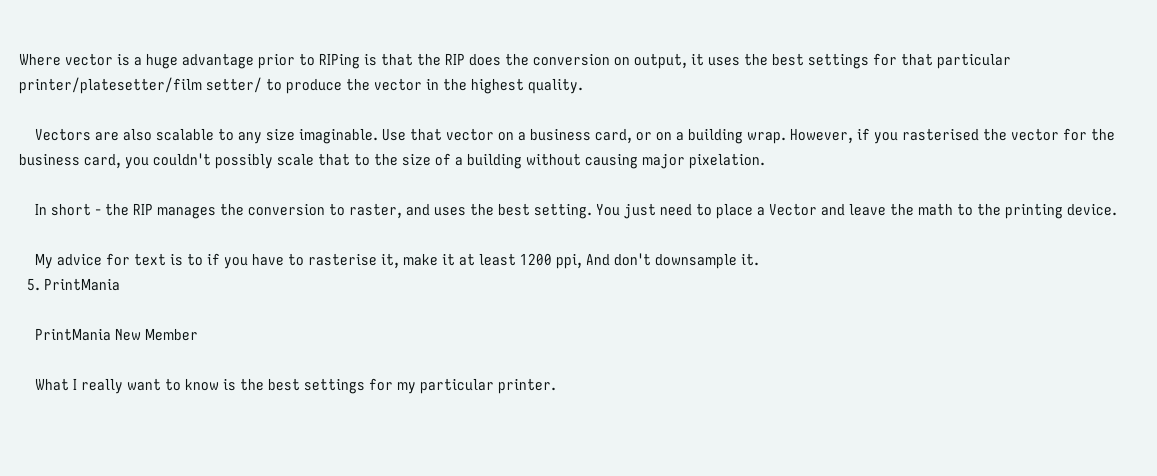Where vector is a huge advantage prior to RIPing is that the RIP does the conversion on output, it uses the best settings for that particular printer/platesetter/film setter/ to produce the vector in the highest quality.

    Vectors are also scalable to any size imaginable. Use that vector on a business card, or on a building wrap. However, if you rasterised the vector for the business card, you couldn't possibly scale that to the size of a building without causing major pixelation.

    In short - the RIP manages the conversion to raster, and uses the best setting. You just need to place a Vector and leave the math to the printing device.

    My advice for text is to if you have to rasterise it, make it at least 1200 ppi, And don't downsample it.
  5. PrintMania

    PrintMania New Member

    What I really want to know is the best settings for my particular printer.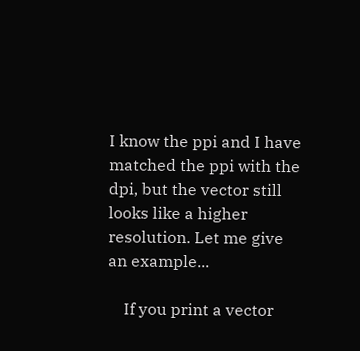I know the ppi and I have matched the ppi with the dpi, but the vector still looks like a higher resolution. Let me give an example...

    If you print a vector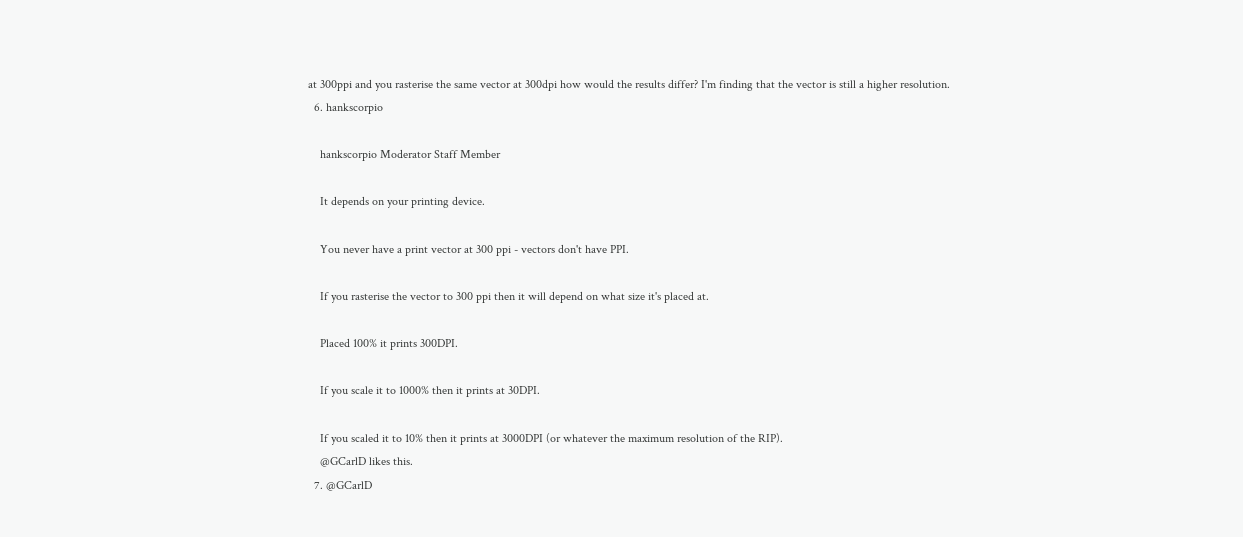at 300ppi and you rasterise the same vector at 300dpi how would the results differ? I'm finding that the vector is still a higher resolution.
  6. hankscorpio

    hankscorpio Moderator Staff Member

    It depends on your printing device.

    You never have a print vector at 300 ppi - vectors don't have PPI.

    If you rasterise the vector to 300 ppi then it will depend on what size it's placed at.

    Placed 100% it prints 300DPI.

    If you scale it to 1000% then it prints at 30DPI.

    If you scaled it to 10% then it prints at 3000DPI (or whatever the maximum resolution of the RIP).
    @GCarlD likes this.
  7. @GCarlD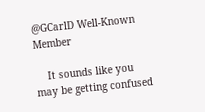@GCarlD Well-Known Member

    It sounds like you may be getting confused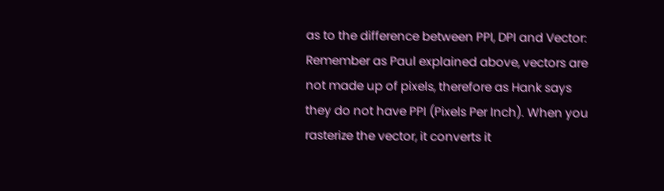as to the difference between PPI, DPI and Vector: Remember as Paul explained above, vectors are not made up of pixels, therefore as Hank says they do not have PPI (Pixels Per Inch). When you rasterize the vector, it converts it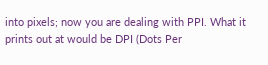into pixels; now you are dealing with PPI. What it prints out at would be DPI (Dots Per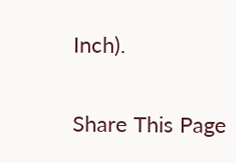Inch).

Share This Page